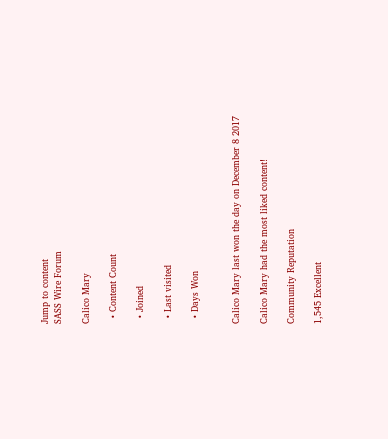Jump to content
SASS Wire Forum

Calico Mary

  • Content Count

  • Joined

  • Last visited

  • Days Won


Calico Mary last won the day on December 8 2017

Calico Mary had the most liked content!

Community Reputation

1,545 Excellent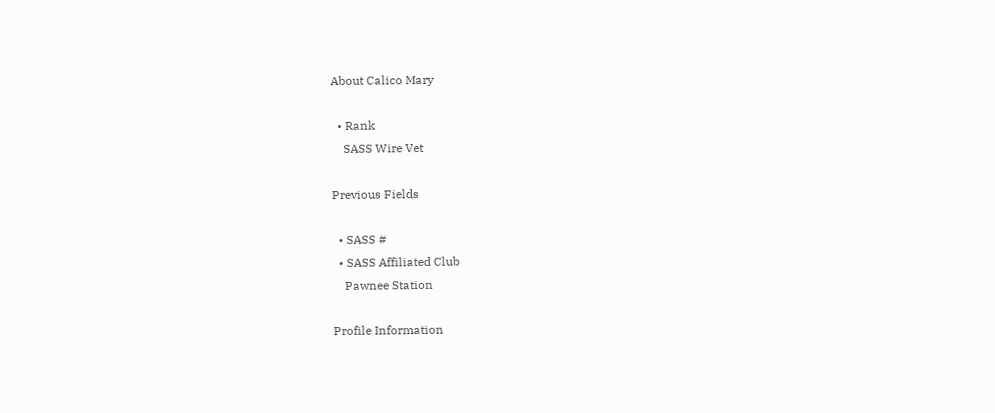About Calico Mary

  • Rank
    SASS Wire Vet

Previous Fields

  • SASS #
  • SASS Affiliated Club
    Pawnee Station

Profile Information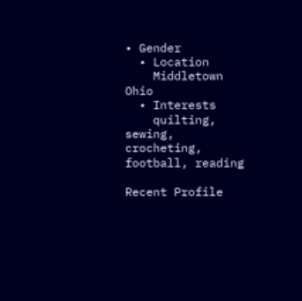• Gender
  • Location
    Middletown Ohio
  • Interests
    quilting, sewing, crocheting, football, reading

Recent Profile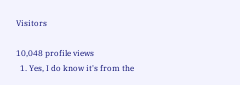Visitors

10,048 profile views
  1. Yes, I do know it's from the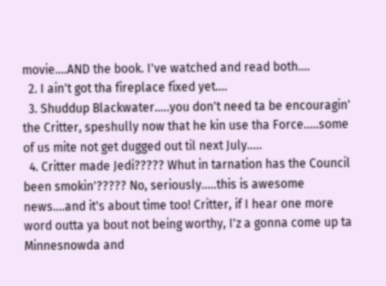movie....AND the book. I've watched and read both....
  2. I ain't got tha fireplace fixed yet....
  3. Shuddup Blackwater.....you don't need ta be encouragin' the Critter, speshully now that he kin use tha Force.....some of us mite not get dugged out til next July.....
  4. Critter made Jedi????? Whut in tarnation has the Council been smokin'????? No, seriously.....this is awesome news....and it's about time too! Critter, if I hear one more word outta ya bout not being worthy, I'z a gonna come up ta Minnesnowda and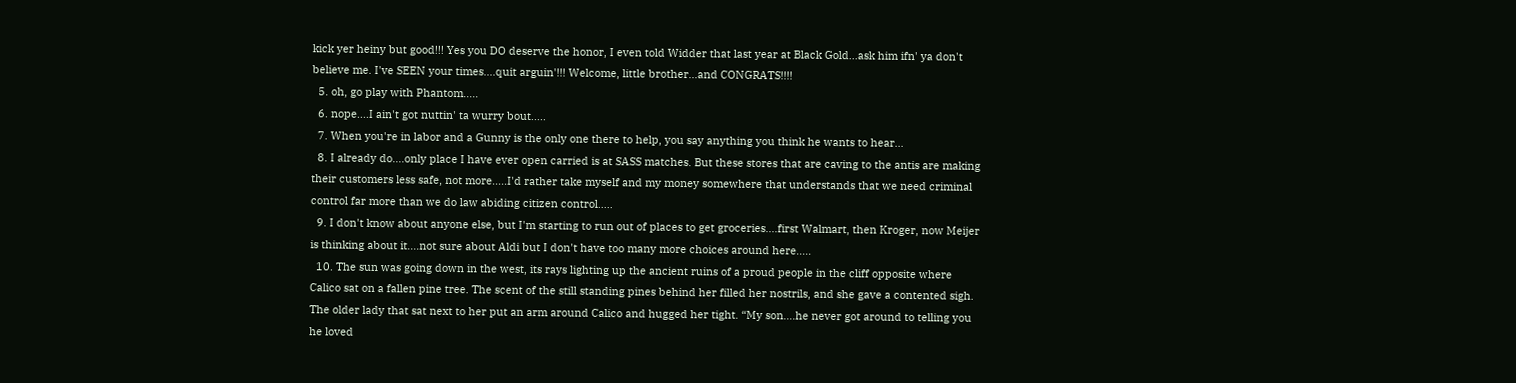kick yer heiny but good!!! Yes you DO deserve the honor, I even told Widder that last year at Black Gold...ask him ifn' ya don't believe me. I've SEEN your times....quit arguin'!!! Welcome, little brother...and CONGRATS!!!!
  5. oh, go play with Phantom.....
  6. nope....I ain't got nuttin' ta wurry bout.....
  7. When you're in labor and a Gunny is the only one there to help, you say anything you think he wants to hear...
  8. I already do....only place I have ever open carried is at SASS matches. But these stores that are caving to the antis are making their customers less safe, not more.....I'd rather take myself and my money somewhere that understands that we need criminal control far more than we do law abiding citizen control.....
  9. I don't know about anyone else, but I'm starting to run out of places to get groceries....first Walmart, then Kroger, now Meijer is thinking about it....not sure about Aldi but I don't have too many more choices around here.....
  10. The sun was going down in the west, its rays lighting up the ancient ruins of a proud people in the cliff opposite where Calico sat on a fallen pine tree. The scent of the still standing pines behind her filled her nostrils, and she gave a contented sigh. The older lady that sat next to her put an arm around Calico and hugged her tight. “My son….he never got around to telling you he loved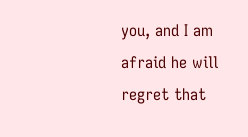you, and I am afraid he will regret that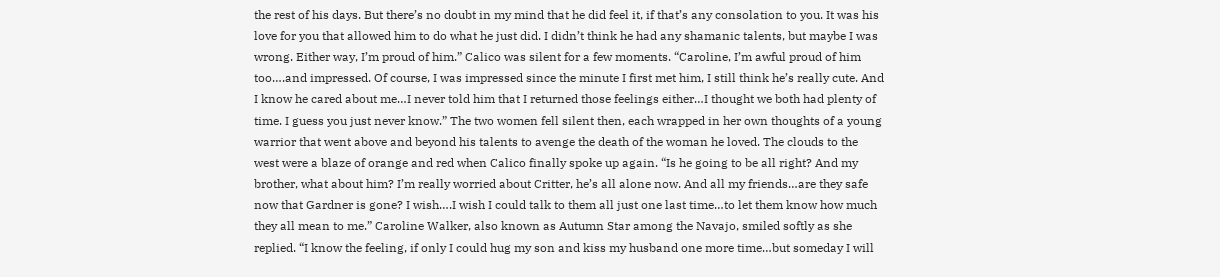the rest of his days. But there’s no doubt in my mind that he did feel it, if that’s any consolation to you. It was his love for you that allowed him to do what he just did. I didn’t think he had any shamanic talents, but maybe I was wrong. Either way, I’m proud of him.” Calico was silent for a few moments. “Caroline, I’m awful proud of him too….and impressed. Of course, I was impressed since the minute I first met him, I still think he’s really cute. And I know he cared about me…I never told him that I returned those feelings either…I thought we both had plenty of time. I guess you just never know.” The two women fell silent then, each wrapped in her own thoughts of a young warrior that went above and beyond his talents to avenge the death of the woman he loved. The clouds to the west were a blaze of orange and red when Calico finally spoke up again. “Is he going to be all right? And my brother, what about him? I’m really worried about Critter, he’s all alone now. And all my friends…are they safe now that Gardner is gone? I wish….I wish I could talk to them all just one last time…to let them know how much they all mean to me.” Caroline Walker, also known as Autumn Star among the Navajo, smiled softly as she replied. “I know the feeling, if only I could hug my son and kiss my husband one more time…but someday I will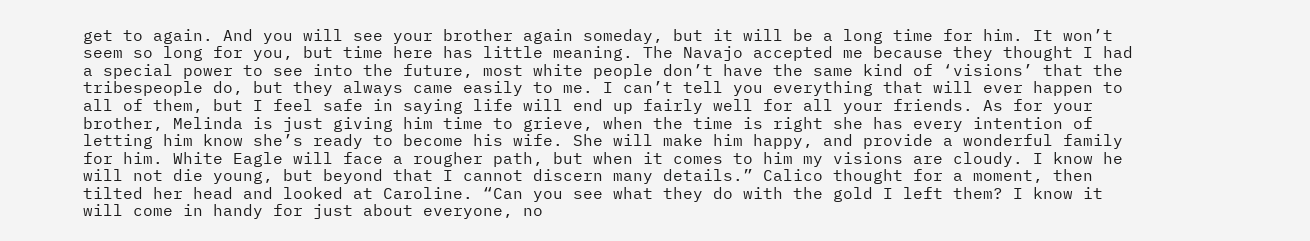get to again. And you will see your brother again someday, but it will be a long time for him. It won’t seem so long for you, but time here has little meaning. The Navajo accepted me because they thought I had a special power to see into the future, most white people don’t have the same kind of ‘visions’ that the tribespeople do, but they always came easily to me. I can’t tell you everything that will ever happen to all of them, but I feel safe in saying life will end up fairly well for all your friends. As for your brother, Melinda is just giving him time to grieve, when the time is right she has every intention of letting him know she’s ready to become his wife. She will make him happy, and provide a wonderful family for him. White Eagle will face a rougher path, but when it comes to him my visions are cloudy. I know he will not die young, but beyond that I cannot discern many details.” Calico thought for a moment, then tilted her head and looked at Caroline. “Can you see what they do with the gold I left them? I know it will come in handy for just about everyone, no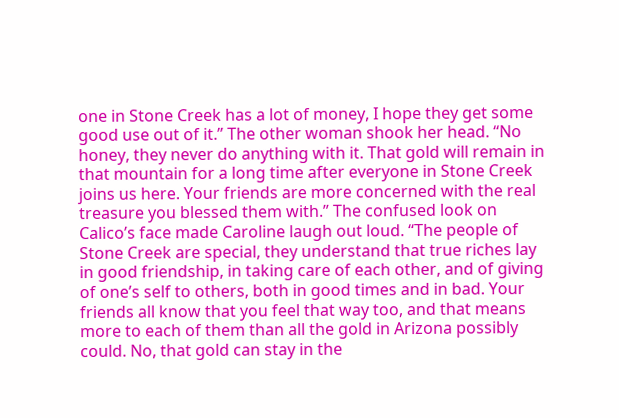one in Stone Creek has a lot of money, I hope they get some good use out of it.” The other woman shook her head. “No honey, they never do anything with it. That gold will remain in that mountain for a long time after everyone in Stone Creek joins us here. Your friends are more concerned with the real treasure you blessed them with.” The confused look on Calico’s face made Caroline laugh out loud. “The people of Stone Creek are special, they understand that true riches lay in good friendship, in taking care of each other, and of giving of one’s self to others, both in good times and in bad. Your friends all know that you feel that way too, and that means more to each of them than all the gold in Arizona possibly could. No, that gold can stay in the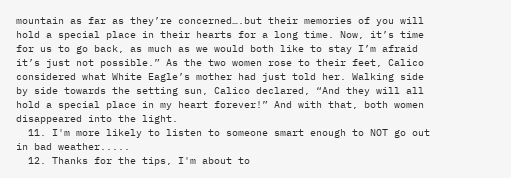mountain as far as they’re concerned….but their memories of you will hold a special place in their hearts for a long time. Now, it’s time for us to go back, as much as we would both like to stay I’m afraid it’s just not possible.” As the two women rose to their feet, Calico considered what White Eagle’s mother had just told her. Walking side by side towards the setting sun, Calico declared, “And they will all hold a special place in my heart forever!” And with that, both women disappeared into the light.
  11. I'm more likely to listen to someone smart enough to NOT go out in bad weather.....
  12. Thanks for the tips, I'm about to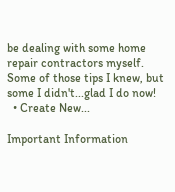be dealing with some home repair contractors myself. Some of those tips I knew, but some I didn't...glad I do now!
  • Create New...

Important Information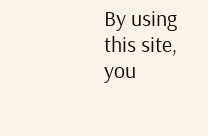By using this site, you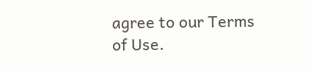agree to our Terms of Use.